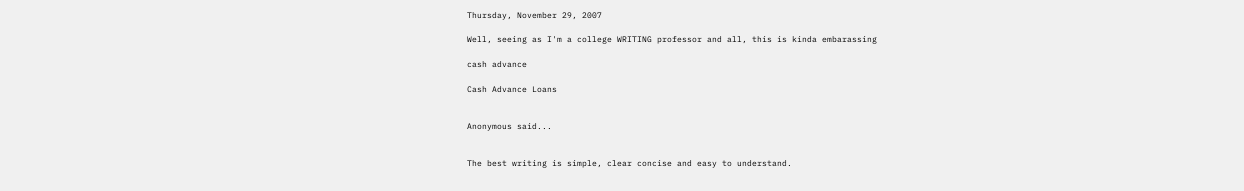Thursday, November 29, 2007

Well, seeing as I'm a college WRITING professor and all, this is kinda embarassing

cash advance

Cash Advance Loans


Anonymous said...


The best writing is simple, clear concise and easy to understand.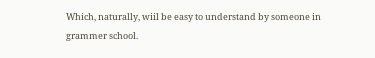Which, naturally, wiil be easy to understand by someone in grammer school.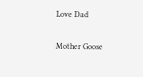Love Dad

Mother Goose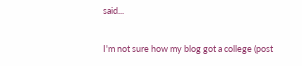said...

I'm not sure how my blog got a college (post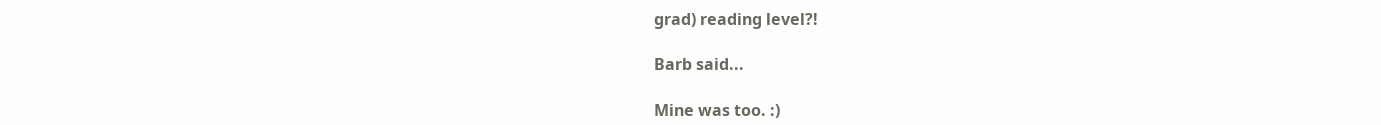grad) reading level?!

Barb said...

Mine was too. :)